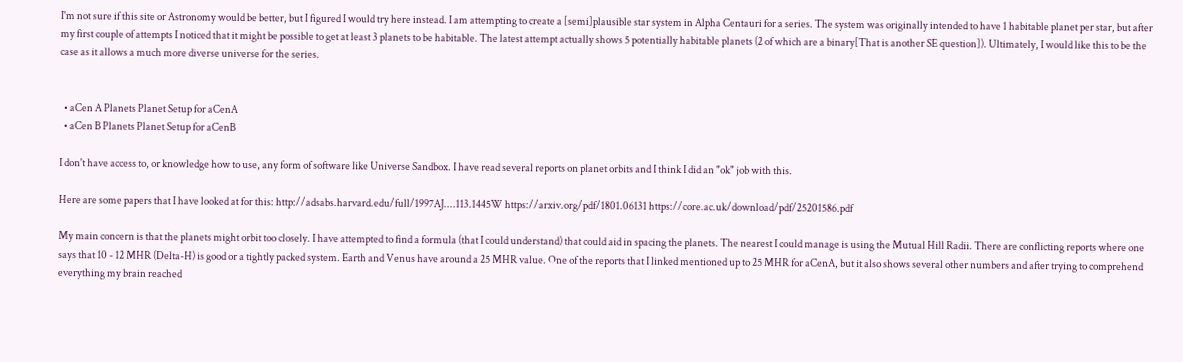I'm not sure if this site or Astronomy would be better, but I figured I would try here instead. I am attempting to create a [semi]plausible star system in Alpha Centauri for a series. The system was originally intended to have 1 habitable planet per star, but after my first couple of attempts I noticed that it might be possible to get at least 3 planets to be habitable. The latest attempt actually shows 5 potentially habitable planets (2 of which are a binary[That is another SE question]). Ultimately, I would like this to be the case as it allows a much more diverse universe for the series.


  • aCen A Planets Planet Setup for aCenA
  • aCen B Planets Planet Setup for aCenB

I don't have access to, or knowledge how to use, any form of software like Universe Sandbox. I have read several reports on planet orbits and I think I did an "ok" job with this.

Here are some papers that I have looked at for this: http://adsabs.harvard.edu/full/1997AJ....113.1445W https://arxiv.org/pdf/1801.06131 https://core.ac.uk/download/pdf/25201586.pdf

My main concern is that the planets might orbit too closely. I have attempted to find a formula (that I could understand) that could aid in spacing the planets. The nearest I could manage is using the Mutual Hill Radii. There are conflicting reports where one says that 10 - 12 MHR (Delta-H) is good or a tightly packed system. Earth and Venus have around a 25 MHR value. One of the reports that I linked mentioned up to 25 MHR for aCenA, but it also shows several other numbers and after trying to comprehend everything my brain reached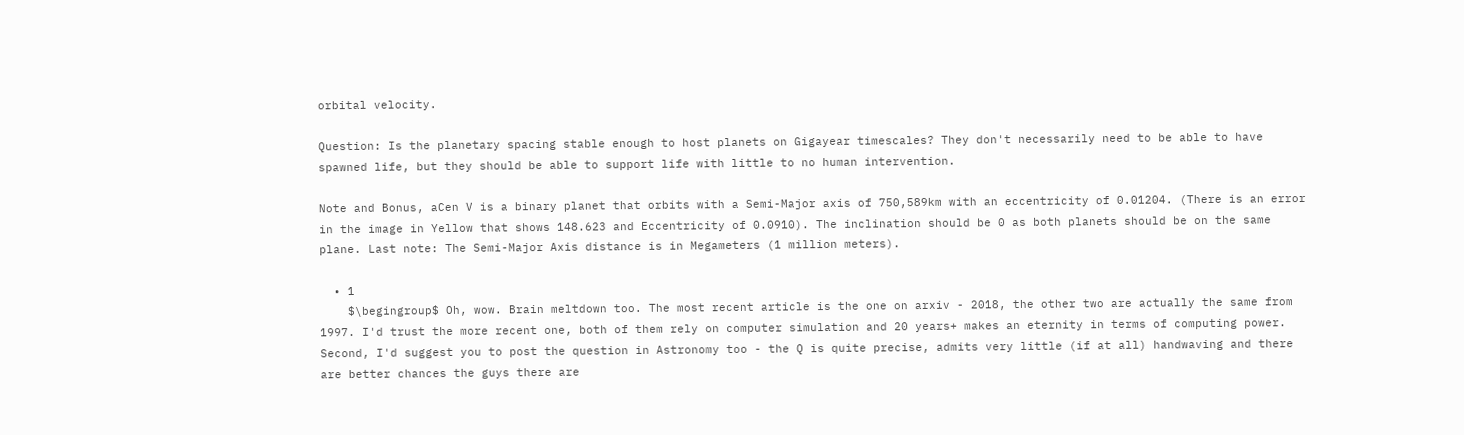orbital velocity.

Question: Is the planetary spacing stable enough to host planets on Gigayear timescales? They don't necessarily need to be able to have spawned life, but they should be able to support life with little to no human intervention.

Note and Bonus, aCen V is a binary planet that orbits with a Semi-Major axis of 750,589km with an eccentricity of 0.01204. (There is an error in the image in Yellow that shows 148.623 and Eccentricity of 0.0910). The inclination should be 0 as both planets should be on the same plane. Last note: The Semi-Major Axis distance is in Megameters (1 million meters).

  • 1
    $\begingroup$ Oh, wow. Brain meltdown too. The most recent article is the one on arxiv - 2018, the other two are actually the same from 1997. I'd trust the more recent one, both of them rely on computer simulation and 20 years+ makes an eternity in terms of computing power. Second, I'd suggest you to post the question in Astronomy too - the Q is quite precise, admits very little (if at all) handwaving and there are better chances the guys there are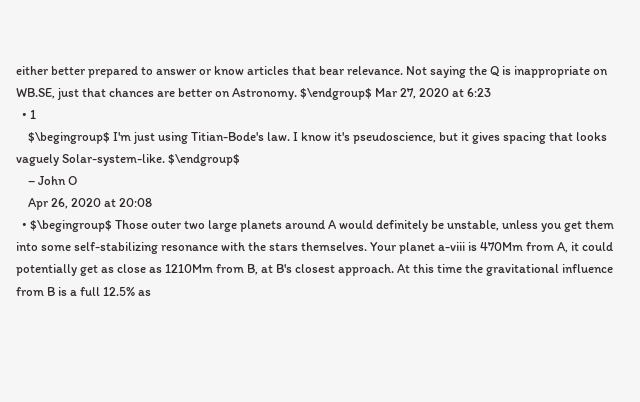either better prepared to answer or know articles that bear relevance. Not saying the Q is inappropriate on WB.SE, just that chances are better on Astronomy. $\endgroup$ Mar 27, 2020 at 6:23
  • 1
    $\begingroup$ I'm just using Titian-Bode's law. I know it's pseudoscience, but it gives spacing that looks vaguely Solar-system-like. $\endgroup$
    – John O
    Apr 26, 2020 at 20:08
  • $\begingroup$ Those outer two large planets around A would definitely be unstable, unless you get them into some self-stabilizing resonance with the stars themselves. Your planet a-viii is 470Mm from A, it could potentially get as close as 1210Mm from B, at B's closest approach. At this time the gravitational influence from B is a full 12.5% as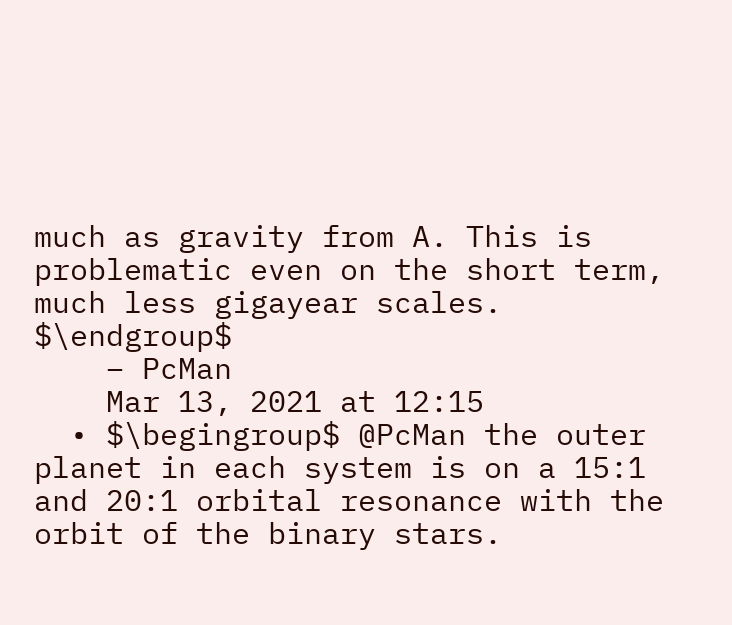much as gravity from A. This is problematic even on the short term, much less gigayear scales. $\endgroup$
    – PcMan
    Mar 13, 2021 at 12:15
  • $\begingroup$ @PcMan the outer planet in each system is on a 15:1 and 20:1 orbital resonance with the orbit of the binary stars.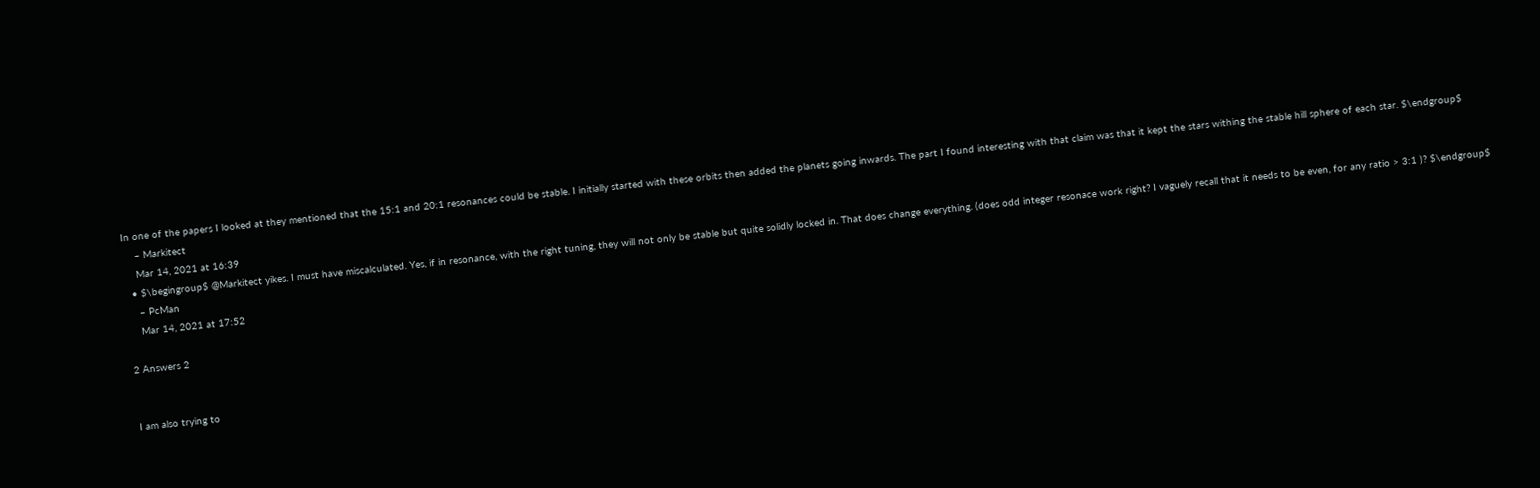In one of the papers I looked at they mentioned that the 15:1 and 20:1 resonances could be stable. I initially started with these orbits then added the planets going inwards. The part I found interesting with that claim was that it kept the stars withing the stable hill sphere of each star. $\endgroup$
    – Markitect
    Mar 14, 2021 at 16:39
  • $\begingroup$ @Markitect yikes. I must have miscalculated. Yes, if in resonance, with the right tuning, they will not only be stable but quite solidly locked in. That does change everything. (does odd integer resonace work right? I vaguely recall that it needs to be even, for any ratio > 3:1 )? $\endgroup$
    – PcMan
    Mar 14, 2021 at 17:52

2 Answers 2


I am also trying to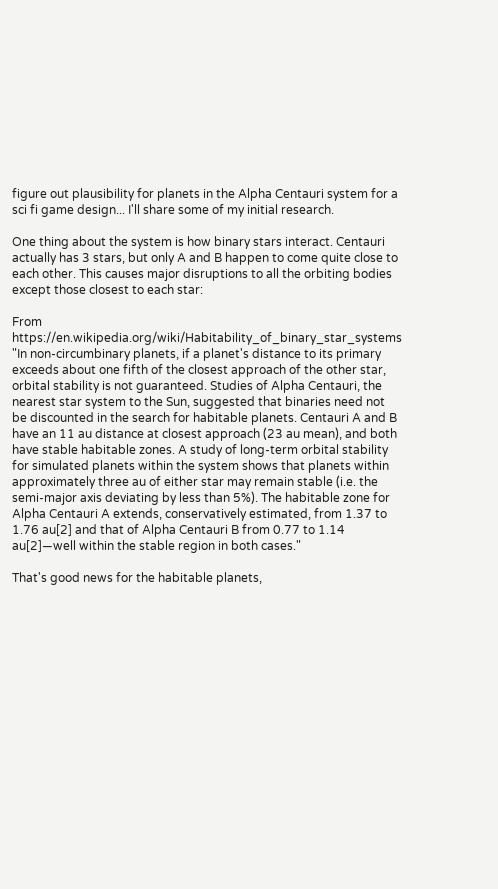figure out plausibility for planets in the Alpha Centauri system for a sci fi game design... I'll share some of my initial research.

One thing about the system is how binary stars interact. Centauri actually has 3 stars, but only A and B happen to come quite close to each other. This causes major disruptions to all the orbiting bodies except those closest to each star:

From https://en.wikipedia.org/wiki/Habitability_of_binary_star_systems "In non-circumbinary planets, if a planet's distance to its primary exceeds about one fifth of the closest approach of the other star, orbital stability is not guaranteed. Studies of Alpha Centauri, the nearest star system to the Sun, suggested that binaries need not be discounted in the search for habitable planets. Centauri A and B have an 11 au distance at closest approach (23 au mean), and both have stable habitable zones. A study of long-term orbital stability for simulated planets within the system shows that planets within approximately three au of either star may remain stable (i.e. the semi-major axis deviating by less than 5%). The habitable zone for Alpha Centauri A extends, conservatively estimated, from 1.37 to 1.76 au[2] and that of Alpha Centauri B from 0.77 to 1.14 au[2]—well within the stable region in both cases."

That's good news for the habitable planets,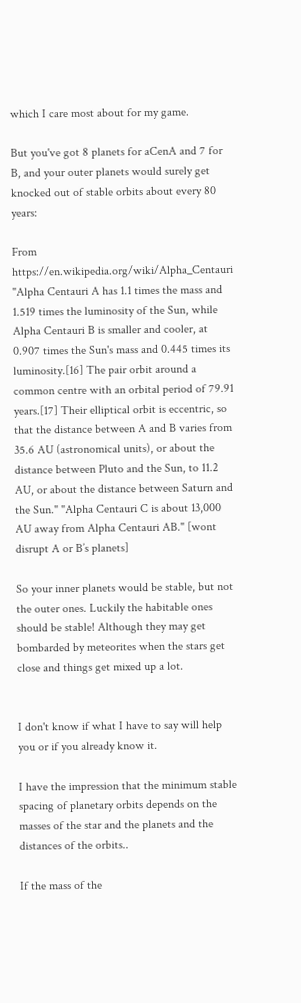which I care most about for my game.

But you've got 8 planets for aCenA and 7 for B, and your outer planets would surely get knocked out of stable orbits about every 80 years:

From https://en.wikipedia.org/wiki/Alpha_Centauri "Alpha Centauri A has 1.1 times the mass and 1.519 times the luminosity of the Sun, while Alpha Centauri B is smaller and cooler, at 0.907 times the Sun's mass and 0.445 times its luminosity.[16] The pair orbit around a common centre with an orbital period of 79.91 years.[17] Their elliptical orbit is eccentric, so that the distance between A and B varies from 35.6 AU (astronomical units), or about the distance between Pluto and the Sun, to 11.2 AU, or about the distance between Saturn and the Sun." "Alpha Centauri C is about 13,000 AU away from Alpha Centauri AB." [wont disrupt A or B’s planets]

So your inner planets would be stable, but not the outer ones. Luckily the habitable ones should be stable! Although they may get bombarded by meteorites when the stars get close and things get mixed up a lot.


I don't know if what I have to say will help you or if you already know it.

I have the impression that the minimum stable spacing of planetary orbits depends on the masses of the star and the planets and the distances of the orbits..

If the mass of the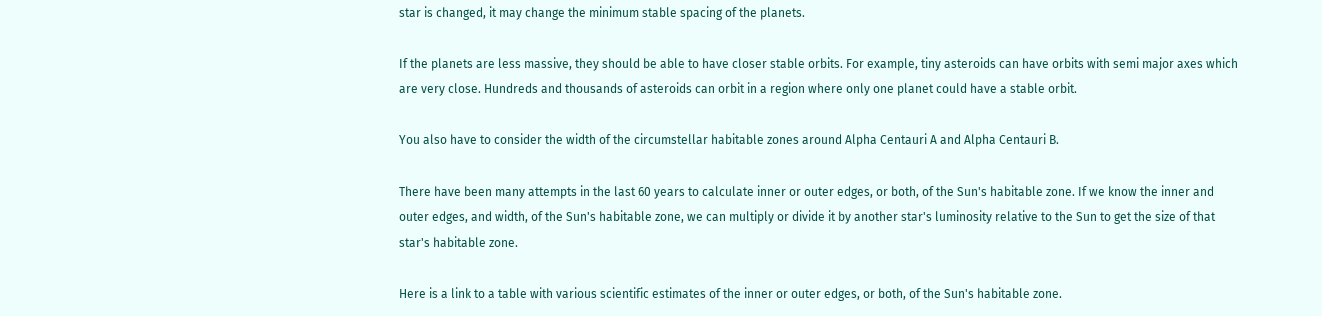star is changed, it may change the minimum stable spacing of the planets.

If the planets are less massive, they should be able to have closer stable orbits. For example, tiny asteroids can have orbits with semi major axes which are very close. Hundreds and thousands of asteroids can orbit in a region where only one planet could have a stable orbit.

You also have to consider the width of the circumstellar habitable zones around Alpha Centauri A and Alpha Centauri B.

There have been many attempts in the last 60 years to calculate inner or outer edges, or both, of the Sun's habitable zone. If we know the inner and outer edges, and width, of the Sun's habitable zone, we can multiply or divide it by another star's luminosity relative to the Sun to get the size of that star's habitable zone.

Here is a link to a table with various scientific estimates of the inner or outer edges, or both, of the Sun's habitable zone.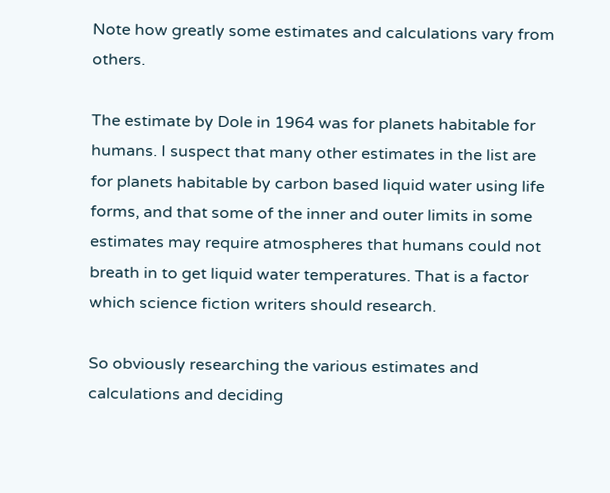Note how greatly some estimates and calculations vary from others.

The estimate by Dole in 1964 was for planets habitable for humans. I suspect that many other estimates in the list are for planets habitable by carbon based liquid water using life forms, and that some of the inner and outer limits in some estimates may require atmospheres that humans could not breath in to get liquid water temperatures. That is a factor which science fiction writers should research.

So obviously researching the various estimates and calculations and deciding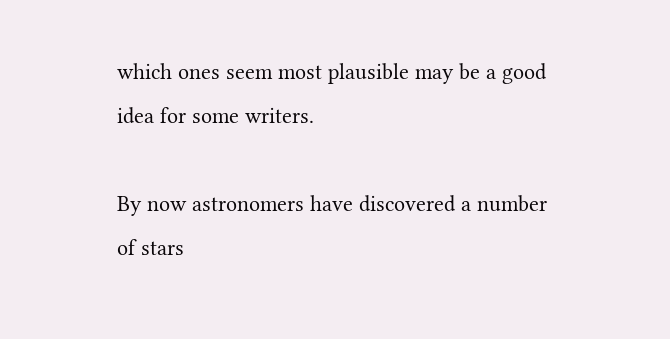which ones seem most plausible may be a good idea for some writers.

By now astronomers have discovered a number of stars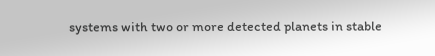systems with two or more detected planets in stable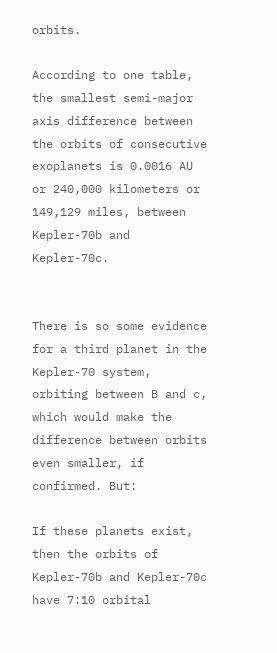orbits.

According to one table, the smallest semi-major axis difference between the orbits of consecutive exoplanets is 0.0016 AU or 240,000 kilometers or 149,129 miles, between Kepler-70b and Kepler-70c.


There is so some evidence for a third planet in the Kepler-70 system, orbiting between B and c, which would make the difference between orbits even smaller, if confirmed. But:

If these planets exist, then the orbits of Kepler-70b and Kepler-70c have 7:10 orbital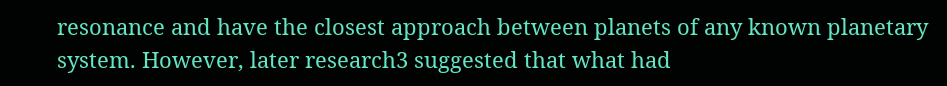resonance and have the closest approach between planets of any known planetary system. However, later research3 suggested that what had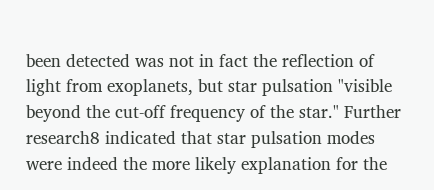been detected was not in fact the reflection of light from exoplanets, but star pulsation "visible beyond the cut-off frequency of the star." Further research8 indicated that star pulsation modes were indeed the more likely explanation for the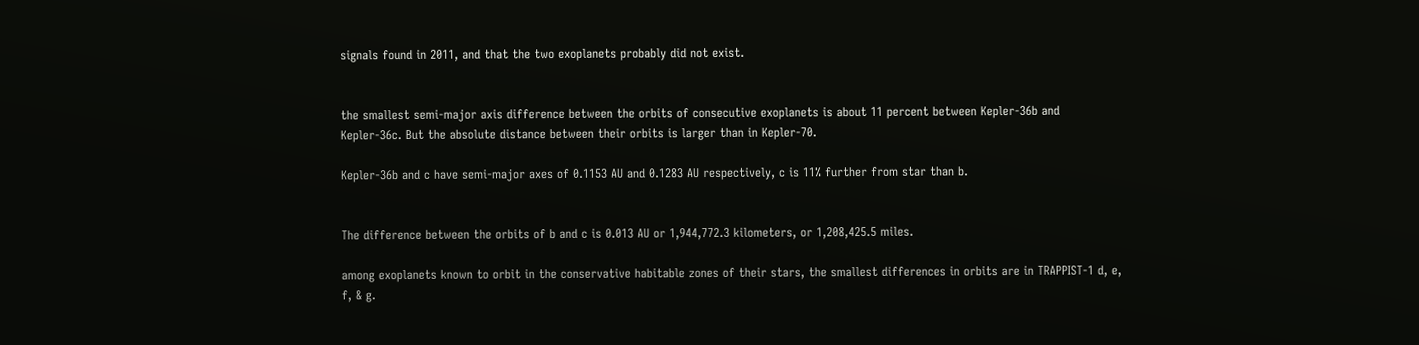signals found in 2011, and that the two exoplanets probably did not exist.


the smallest semi-major axis difference between the orbits of consecutive exoplanets is about 11 percent between Kepler-36b and Kepler-36c. But the absolute distance between their orbits is larger than in Kepler-70.

Kepler-36b and c have semi-major axes of 0.1153 AU and 0.1283 AU respectively, c is 11% further from star than b.


The difference between the orbits of b and c is 0.013 AU or 1,944,772.3 kilometers, or 1,208,425.5 miles.

among exoplanets known to orbit in the conservative habitable zones of their stars, the smallest differences in orbits are in TRAPPIST-1 d, e, f, & g.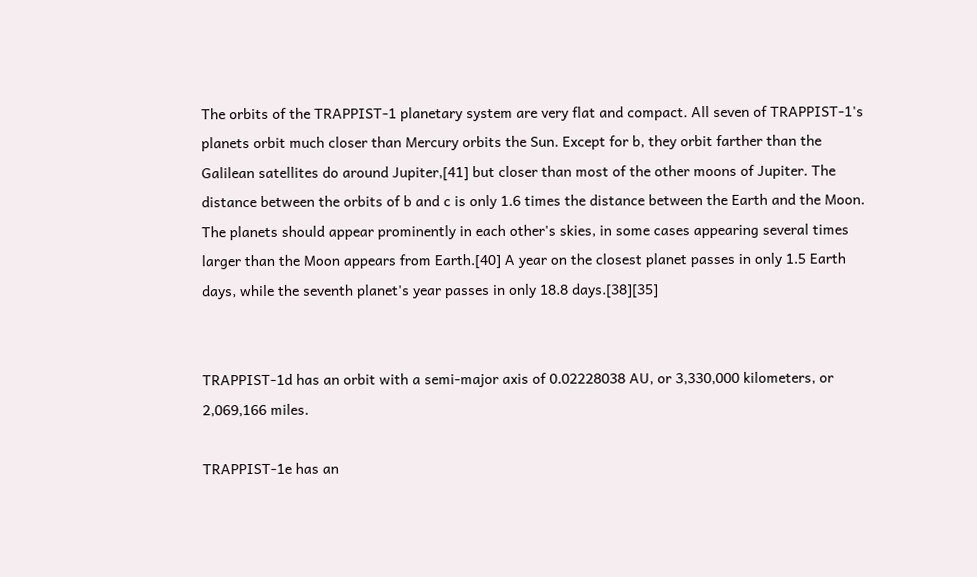The orbits of the TRAPPIST-1 planetary system are very flat and compact. All seven of TRAPPIST-1's planets orbit much closer than Mercury orbits the Sun. Except for b, they orbit farther than the Galilean satellites do around Jupiter,[41] but closer than most of the other moons of Jupiter. The distance between the orbits of b and c is only 1.6 times the distance between the Earth and the Moon. The planets should appear prominently in each other's skies, in some cases appearing several times larger than the Moon appears from Earth.[40] A year on the closest planet passes in only 1.5 Earth days, while the seventh planet's year passes in only 18.8 days.[38][35]


TRAPPIST-1d has an orbit with a semi-major axis of 0.02228038 AU, or 3,330,000 kilometers, or 2,069,166 miles.

TRAPPIST-1e has an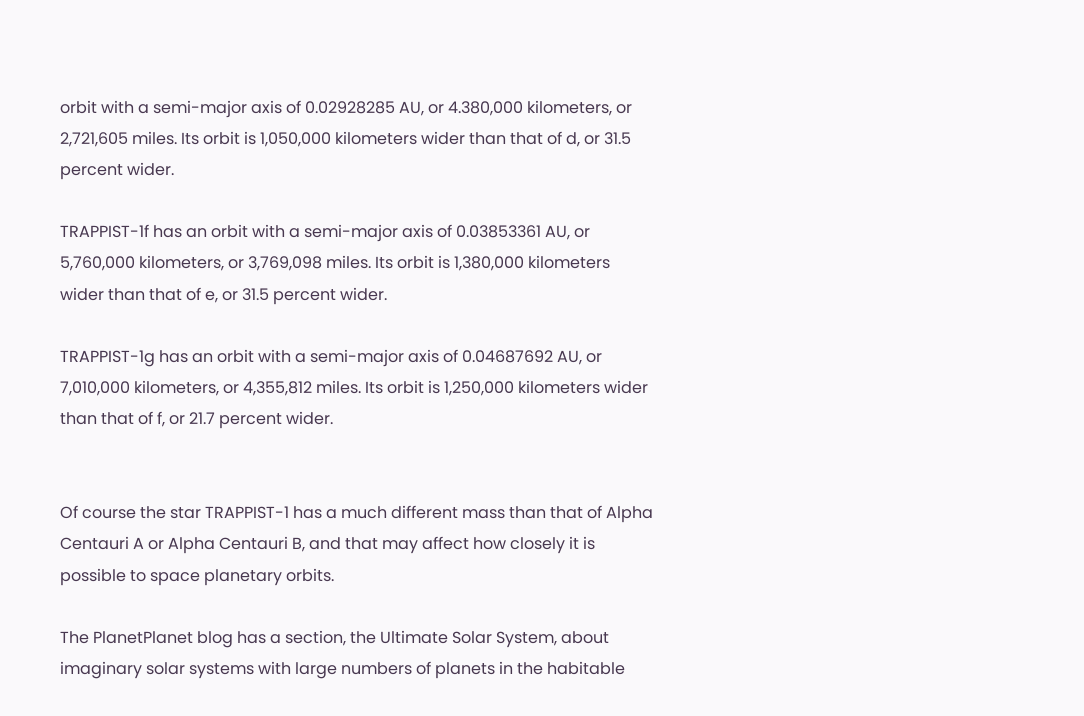orbit with a semi-major axis of 0.02928285 AU, or 4.380,000 kilometers, or 2,721,605 miles. Its orbit is 1,050,000 kilometers wider than that of d, or 31.5 percent wider.

TRAPPIST-1f has an orbit with a semi-major axis of 0.03853361 AU, or 5,760,000 kilometers, or 3,769,098 miles. Its orbit is 1,380,000 kilometers wider than that of e, or 31.5 percent wider.

TRAPPIST-1g has an orbit with a semi-major axis of 0.04687692 AU, or 7,010,000 kilometers, or 4,355,812 miles. Its orbit is 1,250,000 kilometers wider than that of f, or 21.7 percent wider.


Of course the star TRAPPIST-1 has a much different mass than that of Alpha Centauri A or Alpha Centauri B, and that may affect how closely it is possible to space planetary orbits.

The PlanetPlanet blog has a section, the Ultimate Solar System, about imaginary solar systems with large numbers of planets in the habitable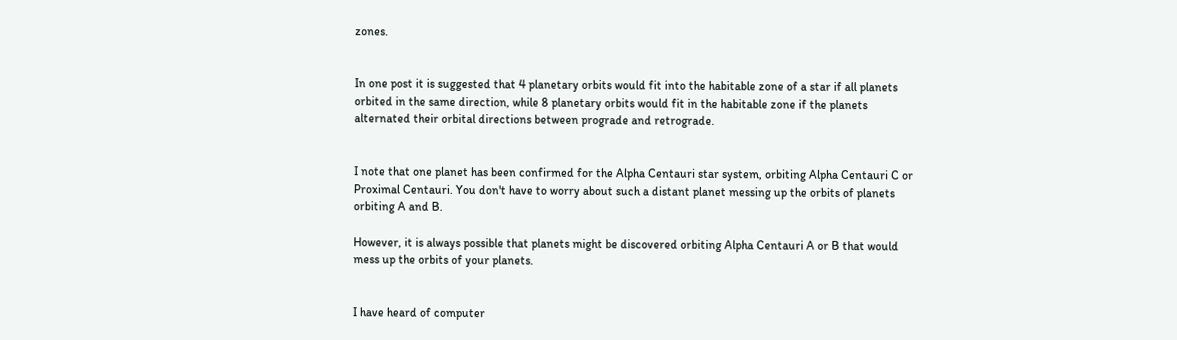zones.


In one post it is suggested that 4 planetary orbits would fit into the habitable zone of a star if all planets orbited in the same direction, while 8 planetary orbits would fit in the habitable zone if the planets alternated their orbital directions between prograde and retrograde.


I note that one planet has been confirmed for the Alpha Centauri star system, orbiting Alpha Centauri C or Proximal Centauri. You don't have to worry about such a distant planet messing up the orbits of planets orbiting A and B.

However, it is always possible that planets might be discovered orbiting Alpha Centauri A or B that would mess up the orbits of your planets.


I have heard of computer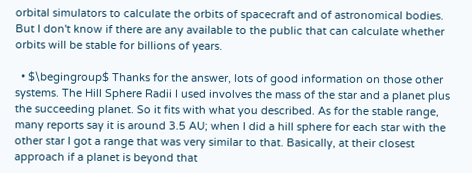orbital simulators to calculate the orbits of spacecraft and of astronomical bodies. But I don't know if there are any available to the public that can calculate whether orbits will be stable for billions of years.

  • $\begingroup$ Thanks for the answer, lots of good information on those other systems. The Hill Sphere Radii I used involves the mass of the star and a planet plus the succeeding planet. So it fits with what you described. As for the stable range, many reports say it is around 3.5 AU; when I did a hill sphere for each star with the other star I got a range that was very similar to that. Basically, at their closest approach if a planet is beyond that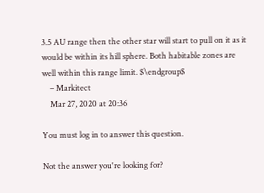3.5 AU range then the other star will start to pull on it as it would be within its hill sphere. Both habitable zones are well within this range limit. $\endgroup$
    – Markitect
    Mar 27, 2020 at 20:36

You must log in to answer this question.

Not the answer you're looking for?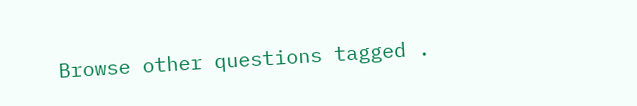Browse other questions tagged .